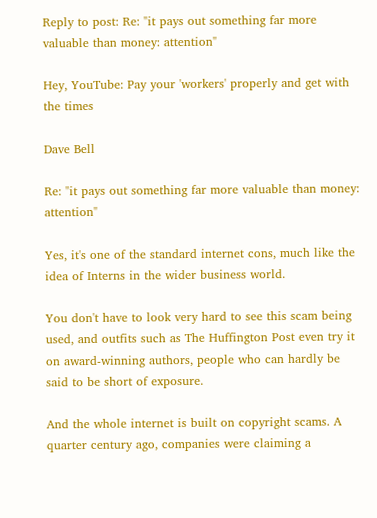Reply to post: Re: "it pays out something far more valuable than money: attention"

Hey, YouTube: Pay your 'workers' properly and get with the times

Dave Bell

Re: "it pays out something far more valuable than money: attention"

Yes, it's one of the standard internet cons, much like the idea of Interns in the wider business world.

You don't have to look very hard to see this scam being used, and outfits such as The Huffington Post even try it on award-winning authors, people who can hardly be said to be short of exposure.

And the whole internet is built on copyright scams. A quarter century ago, companies were claiming a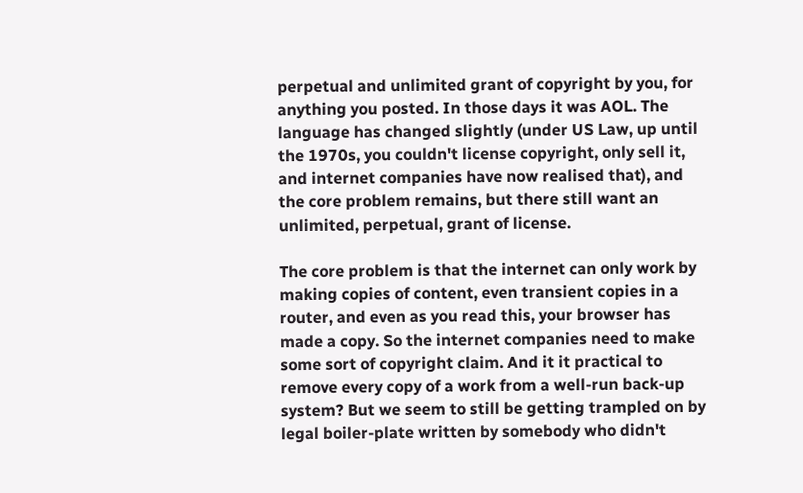perpetual and unlimited grant of copyright by you, for anything you posted. In those days it was AOL. The language has changed slightly (under US Law, up until the 1970s, you couldn't license copyright, only sell it, and internet companies have now realised that), and the core problem remains, but there still want an unlimited, perpetual, grant of license.

The core problem is that the internet can only work by making copies of content, even transient copies in a router, and even as you read this, your browser has made a copy. So the internet companies need to make some sort of copyright claim. And it it practical to remove every copy of a work from a well-run back-up system? But we seem to still be getting trampled on by legal boiler-plate written by somebody who didn't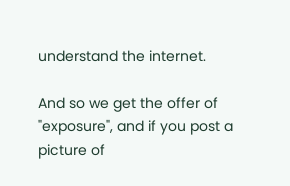understand the internet.

And so we get the offer of "exposure", and if you post a picture of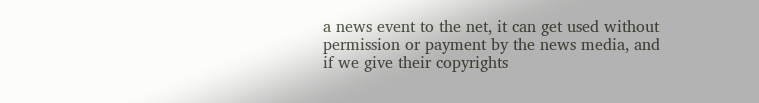a news event to the net, it can get used without permission or payment by the news media, and if we give their copyrights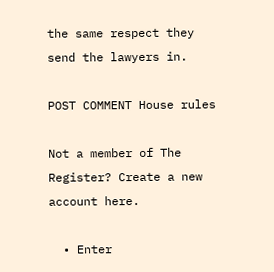the same respect they send the lawyers in.

POST COMMENT House rules

Not a member of The Register? Create a new account here.

  • Enter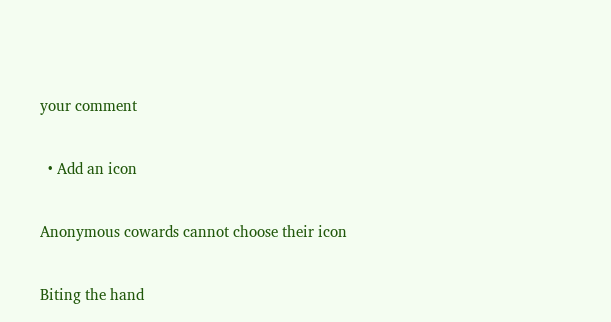your comment

  • Add an icon

Anonymous cowards cannot choose their icon

Biting the hand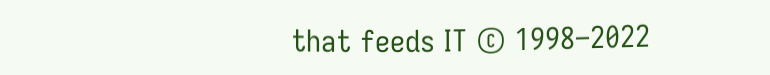that feeds IT © 1998–2022